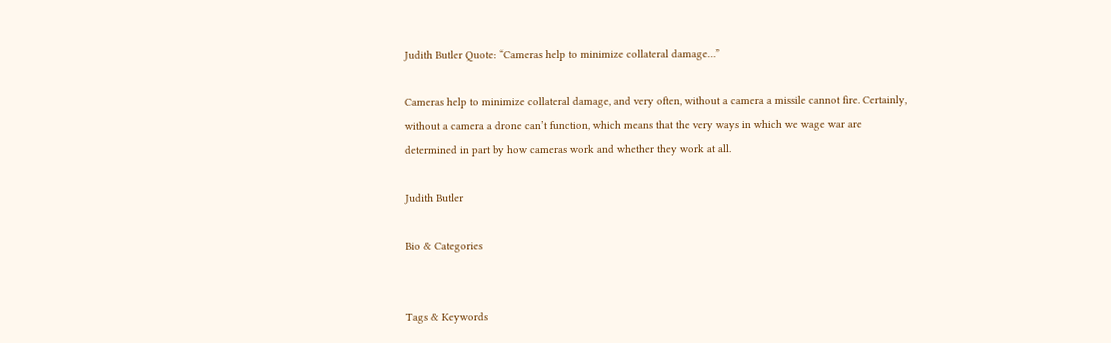Judith Butler Quote: “Cameras help to minimize collateral damage…”

Cameras help to minimize collateral damage, and very often, without a camera a missile cannot fire. Certainly, without a camera a drone can’t function, which means that the very ways in which we wage war are determined in part by how cameras work and whether they work at all.

Judith Butler

Bio & Categories


Tags & Keywords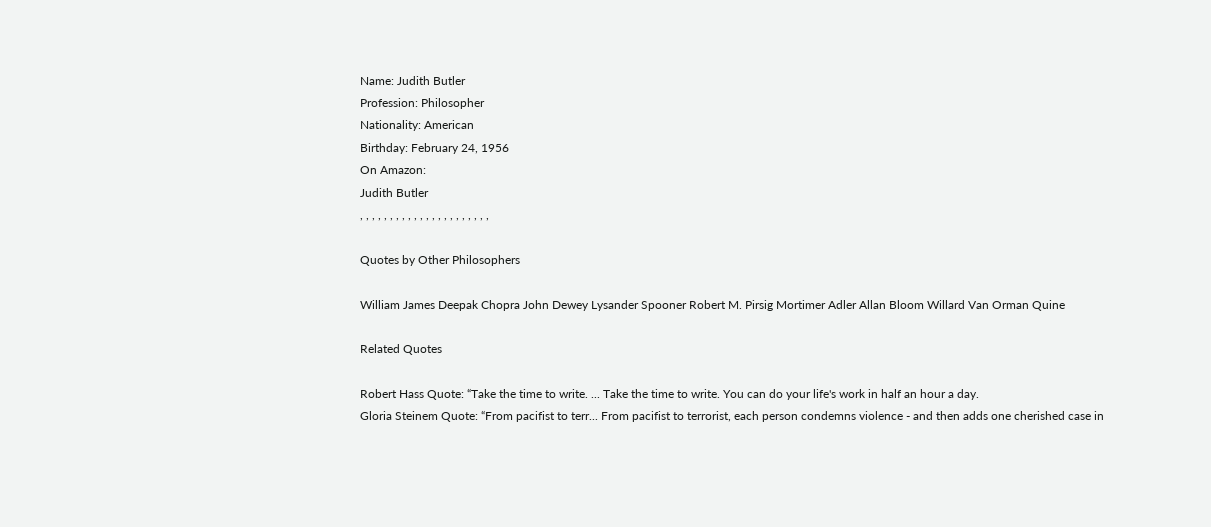Name: Judith Butler
Profession: Philosopher
Nationality: American
Birthday: February 24, 1956
On Amazon:
Judith Butler
, , , , , , , , , , , , , , , , , , , , , ,

Quotes by Other Philosophers

William James Deepak Chopra John Dewey Lysander Spooner Robert M. Pirsig Mortimer Adler Allan Bloom Willard Van Orman Quine

Related Quotes

Robert Hass Quote: “Take the time to write. ... Take the time to write. You can do your life's work in half an hour a day.
Gloria Steinem Quote: “From pacifist to terr... From pacifist to terrorist, each person condemns violence - and then adds one cherished case in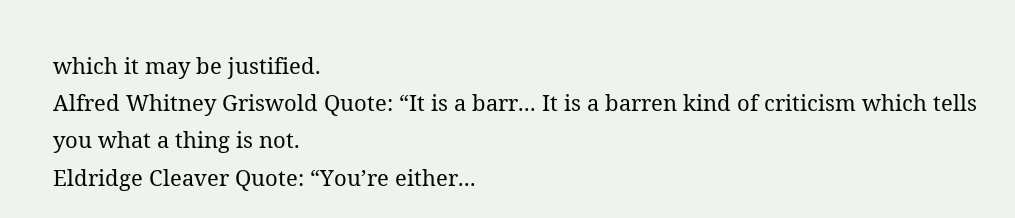which it may be justified.
Alfred Whitney Griswold Quote: “It is a barr... It is a barren kind of criticism which tells you what a thing is not.
Eldridge Cleaver Quote: “You’re either...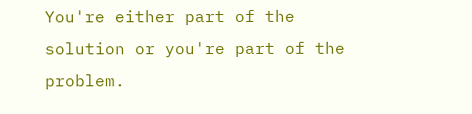You're either part of the solution or you're part of the problem.